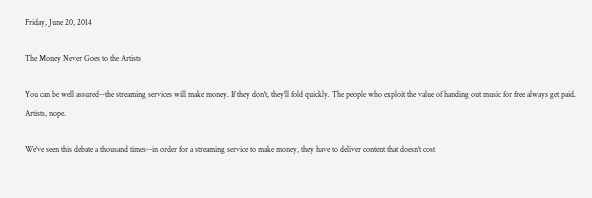Friday, June 20, 2014

The Money Never Goes to the Artists

You can be well assured--the streaming services will make money. If they don't, they'll fold quickly. The people who exploit the value of handing out music for free always get paid. Artists, nope.

We've seen this debate a thousand times--in order for a streaming service to make money, they have to deliver content that doesn't cost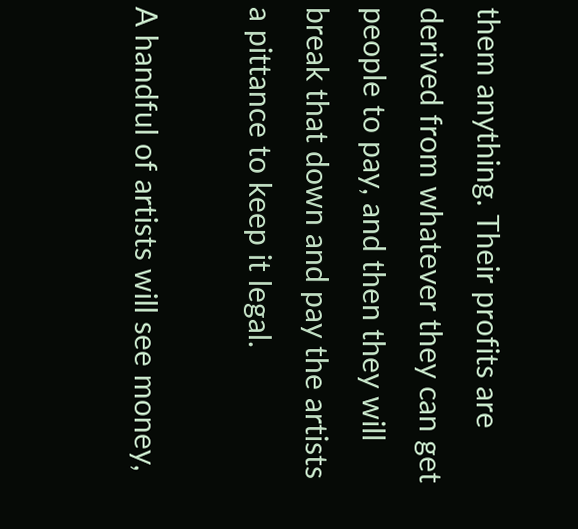them anything. Their profits are derived from whatever they can get people to pay, and then they will break that down and pay the artists a pittance to keep it legal.

A handful of artists will see money,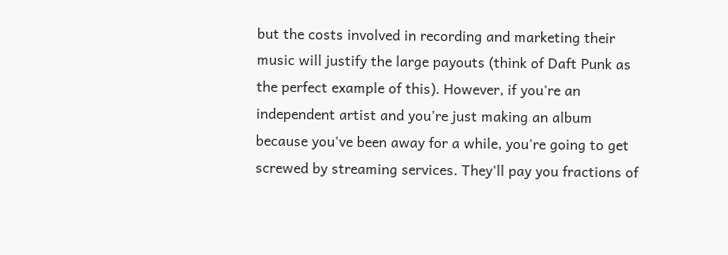but the costs involved in recording and marketing their music will justify the large payouts (think of Daft Punk as the perfect example of this). However, if you're an independent artist and you're just making an album because you've been away for a while, you're going to get screwed by streaming services. They'll pay you fractions of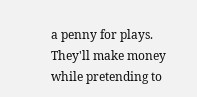a penny for plays. They'll make money while pretending to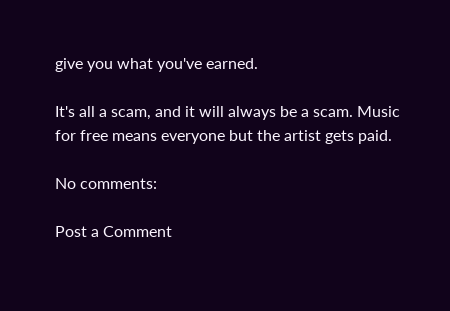give you what you've earned.

It's all a scam, and it will always be a scam. Music for free means everyone but the artist gets paid.

No comments:

Post a Comment